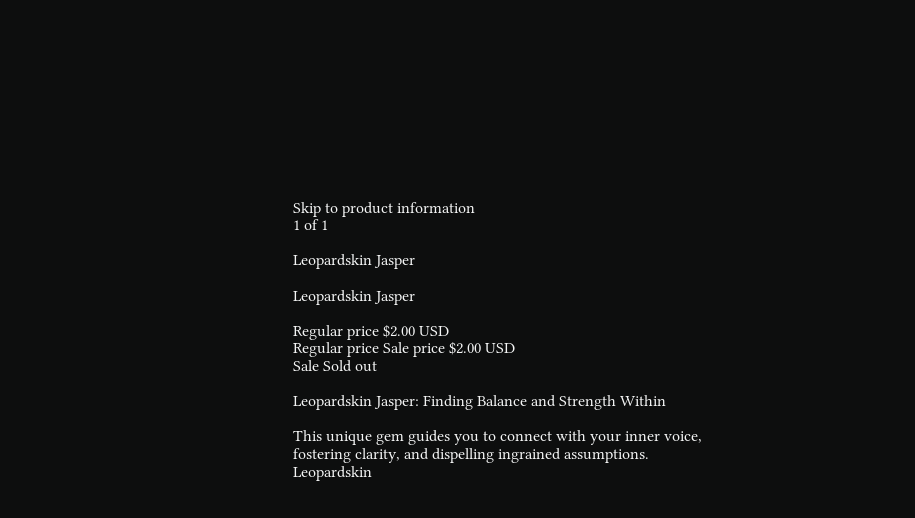Skip to product information
1 of 1

Leopardskin Jasper

Leopardskin Jasper

Regular price $2.00 USD
Regular price Sale price $2.00 USD
Sale Sold out

Leopardskin Jasper: Finding Balance and Strength Within

This unique gem guides you to connect with your inner voice, fostering clarity, and dispelling ingrained assumptions. Leopardskin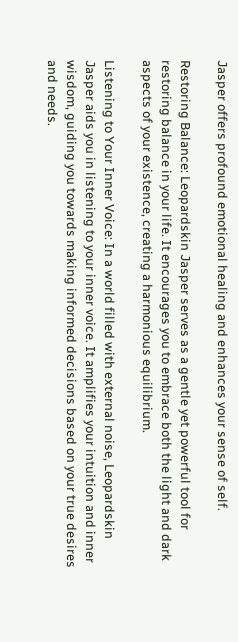Jasper offers profound emotional healing and enhances your sense of self.

Restoring Balance: Leopardskin Jasper serves as a gentle yet powerful tool for restoring balance in your life. It encourages you to embrace both the light and dark aspects of your existence, creating a harmonious equilibrium.

Listening to Your Inner Voice: In a world filled with external noise, Leopardskin Jasper aids you in listening to your inner voice. It amplifies your intuition and inner wisdom, guiding you towards making informed decisions based on your true desires and needs.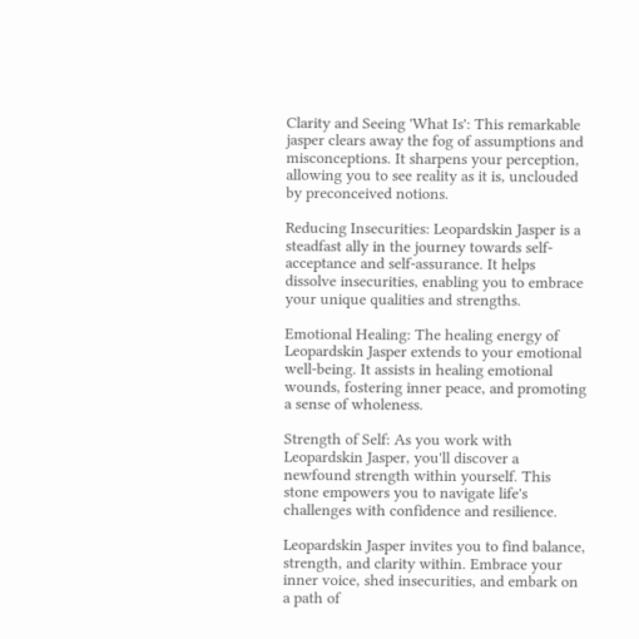Clarity and Seeing 'What Is': This remarkable jasper clears away the fog of assumptions and misconceptions. It sharpens your perception, allowing you to see reality as it is, unclouded by preconceived notions.

Reducing Insecurities: Leopardskin Jasper is a steadfast ally in the journey towards self-acceptance and self-assurance. It helps dissolve insecurities, enabling you to embrace your unique qualities and strengths.

Emotional Healing: The healing energy of Leopardskin Jasper extends to your emotional well-being. It assists in healing emotional wounds, fostering inner peace, and promoting a sense of wholeness.

Strength of Self: As you work with Leopardskin Jasper, you'll discover a newfound strength within yourself. This stone empowers you to navigate life's challenges with confidence and resilience.

Leopardskin Jasper invites you to find balance, strength, and clarity within. Embrace your inner voice, shed insecurities, and embark on a path of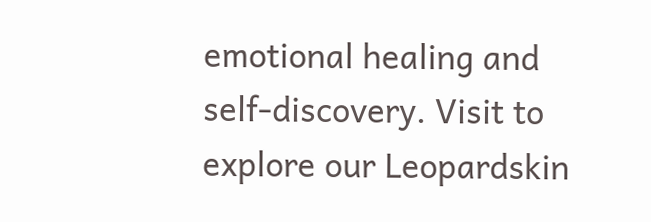emotional healing and self-discovery. Visit to explore our Leopardskin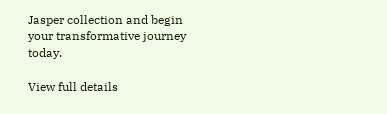Jasper collection and begin your transformative journey today.

View full details